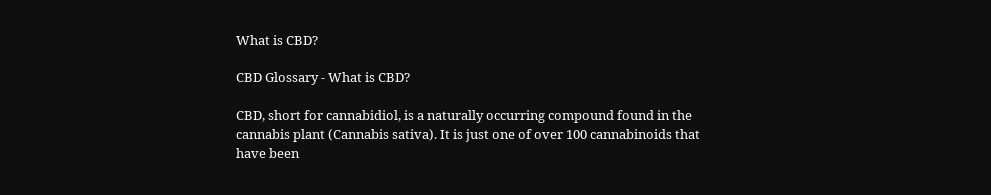What is CBD?

CBD Glossary - What is CBD?

CBD, short for cannabidiol, is a naturally occurring compound found in the cannabis plant (Cannabis sativa). It is just one of over 100 cannabinoids that have been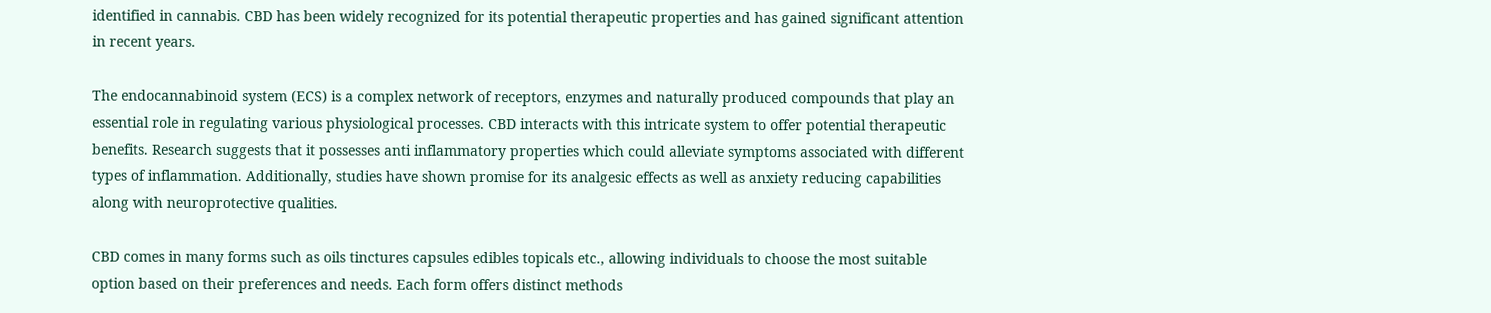identified in cannabis. CBD has been widely recognized for its potential therapeutic properties and has gained significant attention in recent years.

The endocannabinoid system (ECS) is a complex network of receptors, enzymes and naturally produced compounds that play an essential role in regulating various physiological processes. CBD interacts with this intricate system to offer potential therapeutic benefits. Research suggests that it possesses anti inflammatory properties which could alleviate symptoms associated with different types of inflammation. Additionally, studies have shown promise for its analgesic effects as well as anxiety reducing capabilities along with neuroprotective qualities.

CBD comes in many forms such as oils tinctures capsules edibles topicals etc., allowing individuals to choose the most suitable option based on their preferences and needs. Each form offers distinct methods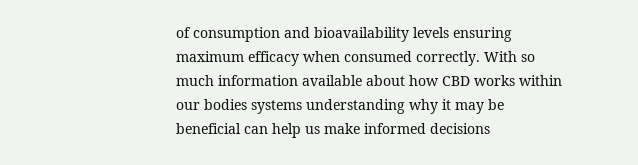of consumption and bioavailability levels ensuring maximum efficacy when consumed correctly. With so much information available about how CBD works within our bodies systems understanding why it may be beneficial can help us make informed decisions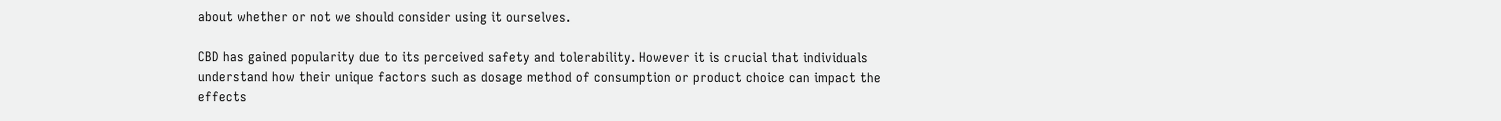about whether or not we should consider using it ourselves.

CBD has gained popularity due to its perceived safety and tolerability. However it is crucial that individuals understand how their unique factors such as dosage method of consumption or product choice can impact the effects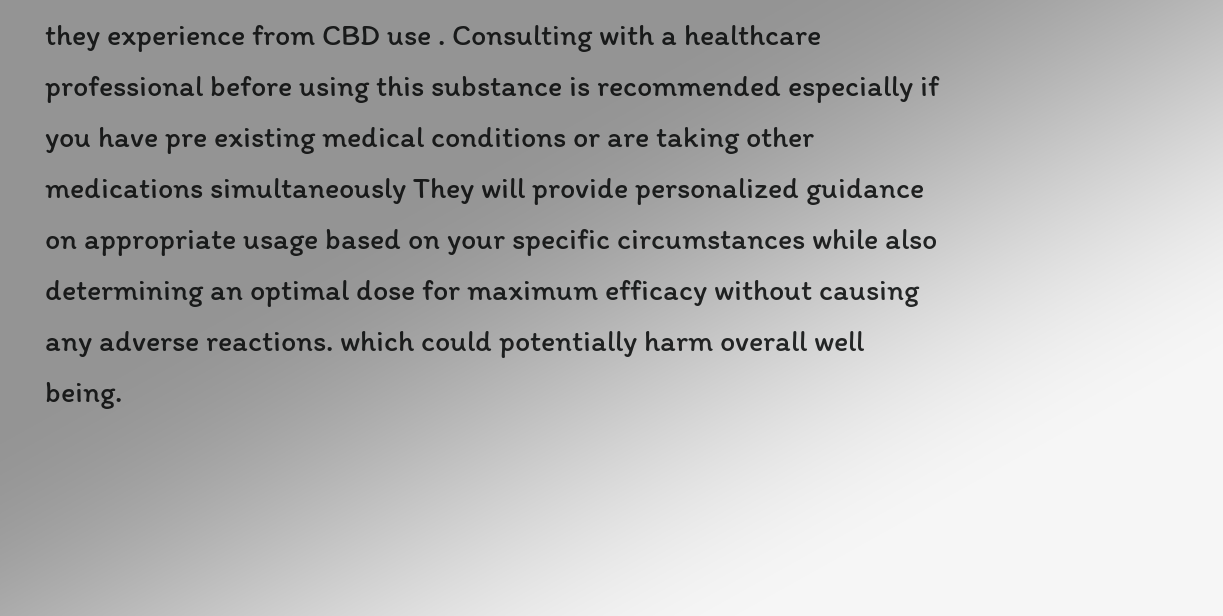they experience from CBD use . Consulting with a healthcare professional before using this substance is recommended especially if you have pre existing medical conditions or are taking other medications simultaneously They will provide personalized guidance on appropriate usage based on your specific circumstances while also determining an optimal dose for maximum efficacy without causing any adverse reactions. which could potentially harm overall well being.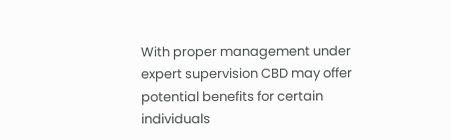With proper management under expert supervision CBD may offer potential benefits for certain individuals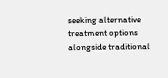seeking alternative treatment options alongside traditional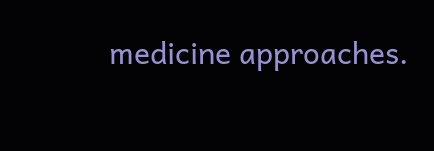medicine approaches.